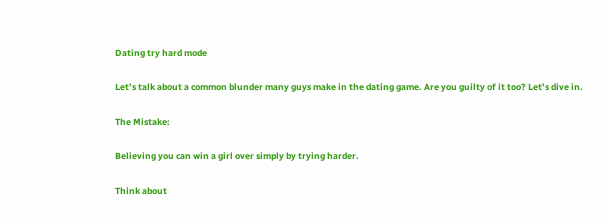Dating try hard mode

Let’s talk about a common blunder many guys make in the dating game. Are you guilty of it too? Let’s dive in.

The Mistake:

Believing you can win a girl over simply by trying harder.

Think about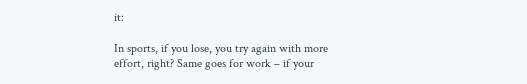it:

In sports, if you lose, you try again with more effort, right? Same goes for work – if your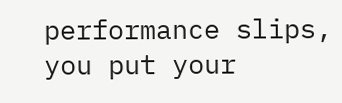performance slips, you put your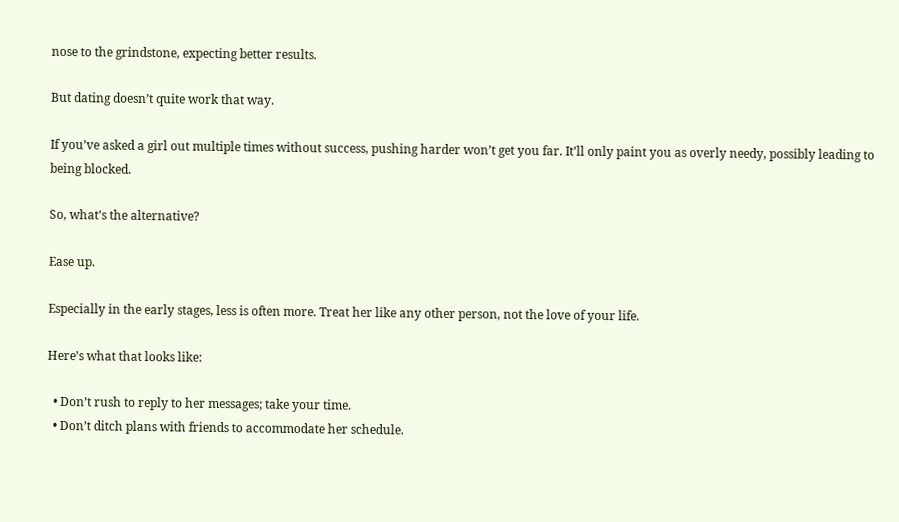nose to the grindstone, expecting better results.

But dating doesn’t quite work that way.

If you’ve asked a girl out multiple times without success, pushing harder won’t get you far. It’ll only paint you as overly needy, possibly leading to being blocked.

So, what’s the alternative?

Ease up.

Especially in the early stages, less is often more. Treat her like any other person, not the love of your life.

Here’s what that looks like:

  • Don’t rush to reply to her messages; take your time.
  • Don’t ditch plans with friends to accommodate her schedule.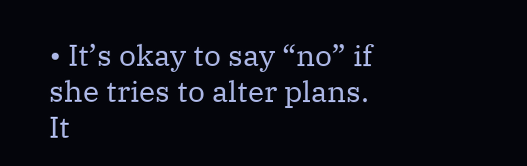• It’s okay to say “no” if she tries to alter plans. It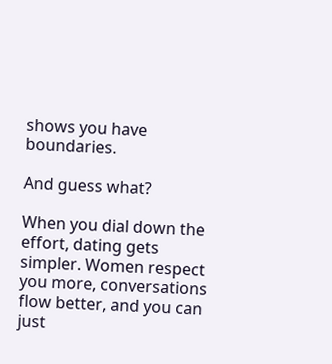shows you have boundaries.

And guess what?

When you dial down the effort, dating gets simpler. Women respect you more, conversations flow better, and you can just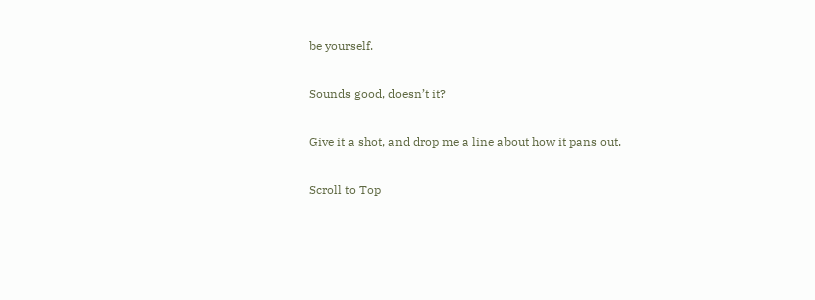be yourself.

Sounds good, doesn’t it?

Give it a shot, and drop me a line about how it pans out.

Scroll to Top